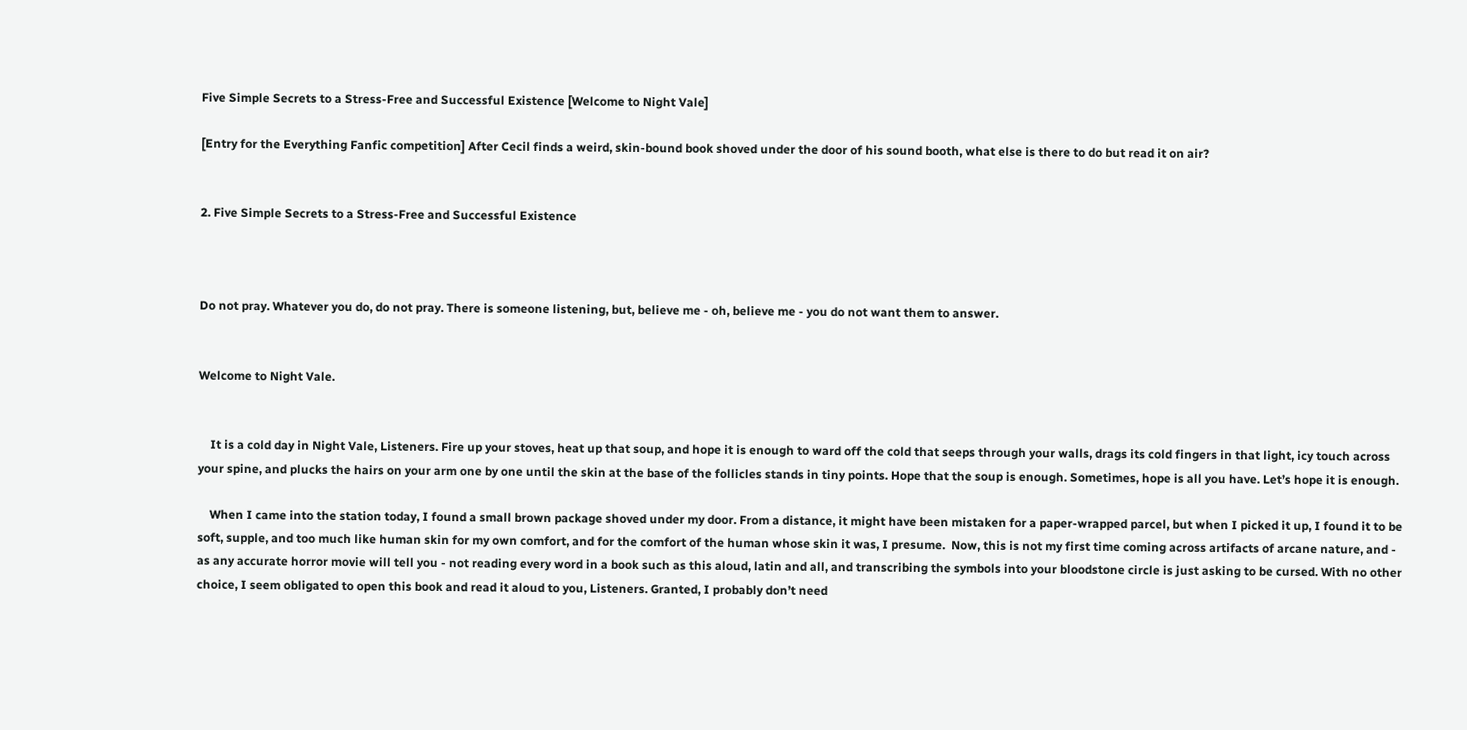Five Simple Secrets to a Stress-Free and Successful Existence [Welcome to Night Vale]

[Entry for the Everything Fanfic competition] After Cecil finds a weird, skin-bound book shoved under the door of his sound booth, what else is there to do but read it on air?


2. Five Simple Secrets to a Stress-Free and Successful Existence



Do not pray. Whatever you do, do not pray. There is someone listening, but, believe me - oh, believe me - you do not want them to answer.


Welcome to Night Vale.


    It is a cold day in Night Vale, Listeners. Fire up your stoves, heat up that soup, and hope it is enough to ward off the cold that seeps through your walls, drags its cold fingers in that light, icy touch across your spine, and plucks the hairs on your arm one by one until the skin at the base of the follicles stands in tiny points. Hope that the soup is enough. Sometimes, hope is all you have. Let’s hope it is enough.

    When I came into the station today, I found a small brown package shoved under my door. From a distance, it might have been mistaken for a paper-wrapped parcel, but when I picked it up, I found it to be soft, supple, and too much like human skin for my own comfort, and for the comfort of the human whose skin it was, I presume.  Now, this is not my first time coming across artifacts of arcane nature, and - as any accurate horror movie will tell you - not reading every word in a book such as this aloud, latin and all, and transcribing the symbols into your bloodstone circle is just asking to be cursed. With no other choice, I seem obligated to open this book and read it aloud to you, Listeners. Granted, I probably don’t need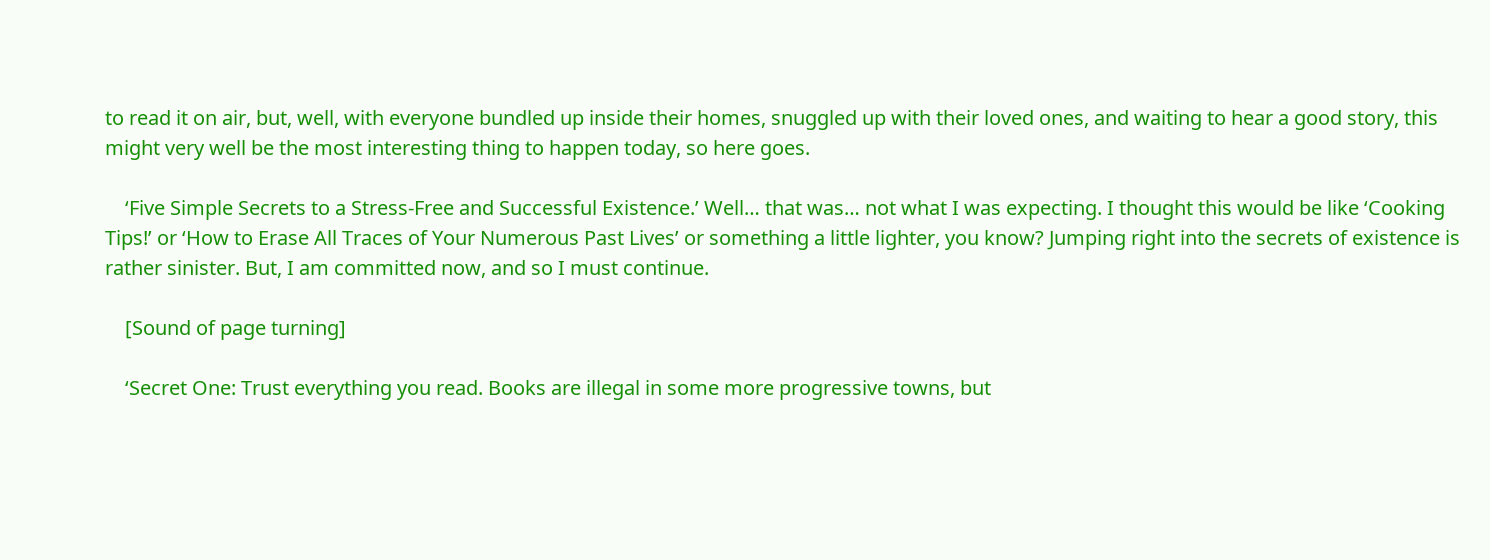to read it on air, but, well, with everyone bundled up inside their homes, snuggled up with their loved ones, and waiting to hear a good story, this might very well be the most interesting thing to happen today, so here goes.

    ‘Five Simple Secrets to a Stress-Free and Successful Existence.’ Well… that was… not what I was expecting. I thought this would be like ‘Cooking Tips!’ or ‘How to Erase All Traces of Your Numerous Past Lives’ or something a little lighter, you know? Jumping right into the secrets of existence is rather sinister. But, I am committed now, and so I must continue.

    [Sound of page turning]

    ‘Secret One: Trust everything you read. Books are illegal in some more progressive towns, but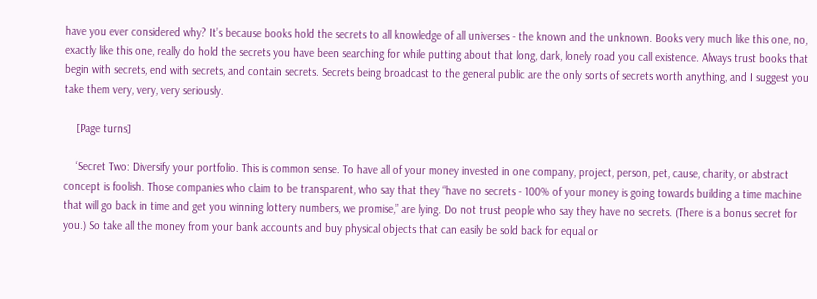have you ever considered why? It’s because books hold the secrets to all knowledge of all universes - the known and the unknown. Books very much like this one, no, exactly like this one, really do hold the secrets you have been searching for while putting about that long, dark, lonely road you call existence. Always trust books that begin with secrets, end with secrets, and contain secrets. Secrets being broadcast to the general public are the only sorts of secrets worth anything, and I suggest you take them very, very, very seriously.

    [Page turns]

    ‘Secret Two: Diversify your portfolio. This is common sense. To have all of your money invested in one company, project, person, pet, cause, charity, or abstract concept is foolish. Those companies who claim to be transparent, who say that they “have no secrets - 100% of your money is going towards building a time machine that will go back in time and get you winning lottery numbers, we promise,” are lying. Do not trust people who say they have no secrets. (There is a bonus secret for you.) So take all the money from your bank accounts and buy physical objects that can easily be sold back for equal or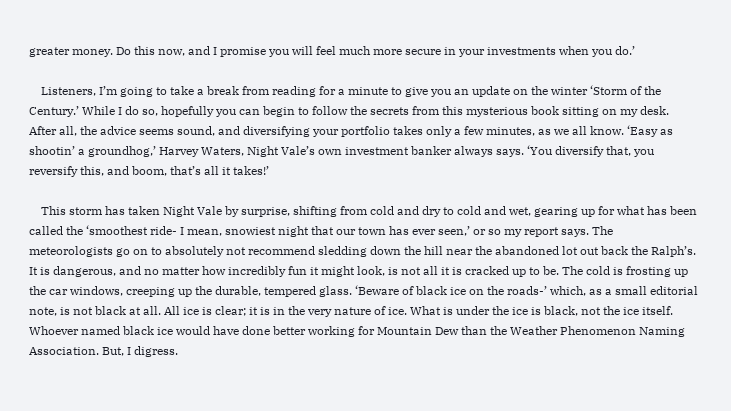greater money. Do this now, and I promise you will feel much more secure in your investments when you do.’

    Listeners, I’m going to take a break from reading for a minute to give you an update on the winter ‘Storm of the Century.’ While I do so, hopefully you can begin to follow the secrets from this mysterious book sitting on my desk. After all, the advice seems sound, and diversifying your portfolio takes only a few minutes, as we all know. ‘Easy as shootin’ a groundhog,’ Harvey Waters, Night Vale’s own investment banker always says. ‘You diversify that, you reversify this, and boom, that’s all it takes!’

    This storm has taken Night Vale by surprise, shifting from cold and dry to cold and wet, gearing up for what has been called the ‘smoothest ride- I mean, snowiest night that our town has ever seen,’ or so my report says. The meteorologists go on to absolutely not recommend sledding down the hill near the abandoned lot out back the Ralph’s. It is dangerous, and no matter how incredibly fun it might look, is not all it is cracked up to be. The cold is frosting up the car windows, creeping up the durable, tempered glass. ‘Beware of black ice on the roads-’ which, as a small editorial note, is not black at all. All ice is clear; it is in the very nature of ice. What is under the ice is black, not the ice itself. Whoever named black ice would have done better working for Mountain Dew than the Weather Phenomenon Naming Association. But, I digress.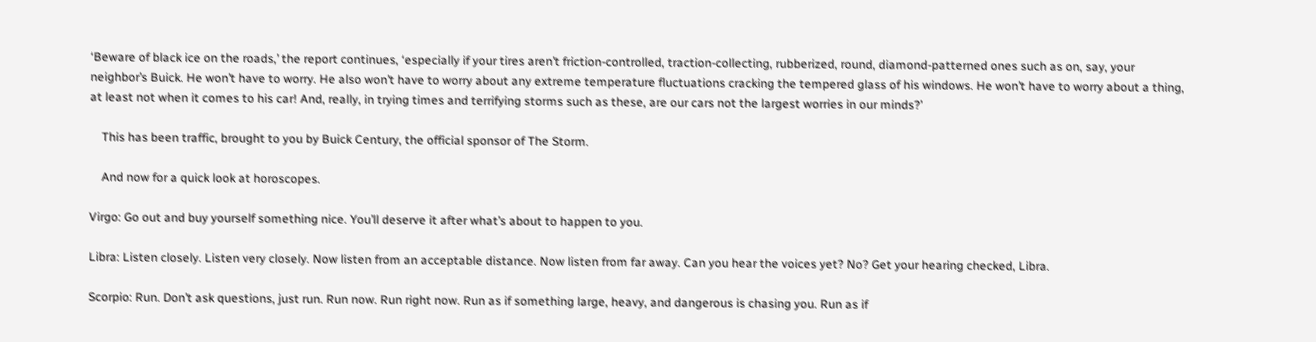‘Beware of black ice on the roads,’ the report continues, ‘especially if your tires aren’t friction-controlled, traction-collecting, rubberized, round, diamond-patterned ones such as on, say, your neighbor’s Buick. He won’t have to worry. He also won’t have to worry about any extreme temperature fluctuations cracking the tempered glass of his windows. He won’t have to worry about a thing, at least not when it comes to his car! And, really, in trying times and terrifying storms such as these, are our cars not the largest worries in our minds?’

    This has been traffic, brought to you by Buick Century, the official sponsor of The Storm.

    And now for a quick look at horoscopes.

Virgo: Go out and buy yourself something nice. You’ll deserve it after what’s about to happen to you.

Libra: Listen closely. Listen very closely. Now listen from an acceptable distance. Now listen from far away. Can you hear the voices yet? No? Get your hearing checked, Libra.

Scorpio: Run. Don’t ask questions, just run. Run now. Run right now. Run as if something large, heavy, and dangerous is chasing you. Run as if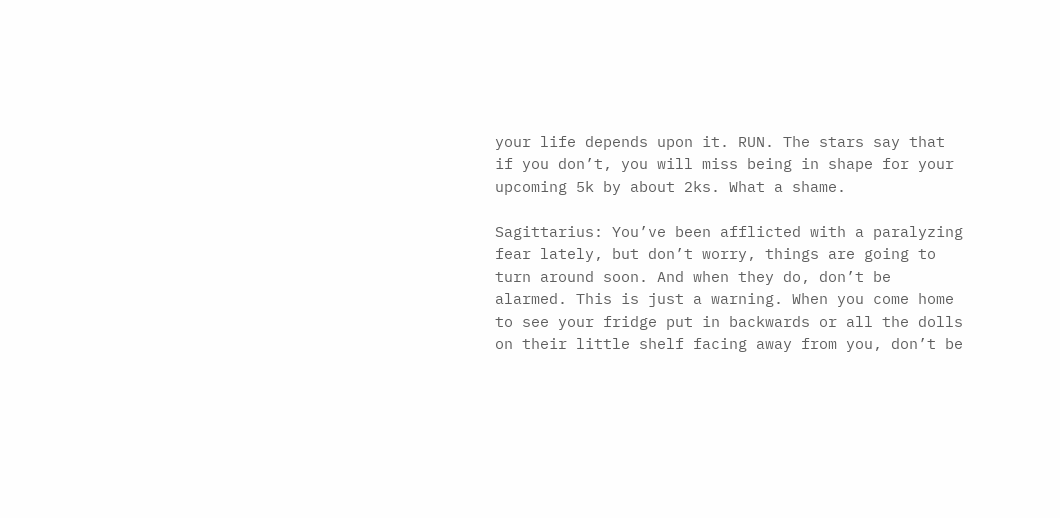your life depends upon it. RUN. The stars say that if you don’t, you will miss being in shape for your upcoming 5k by about 2ks. What a shame.

Sagittarius: You’ve been afflicted with a paralyzing fear lately, but don’t worry, things are going to turn around soon. And when they do, don’t be alarmed. This is just a warning. When you come home to see your fridge put in backwards or all the dolls on their little shelf facing away from you, don’t be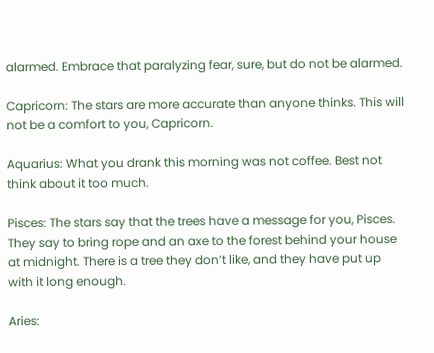alarmed. Embrace that paralyzing fear, sure, but do not be alarmed.

Capricorn: The stars are more accurate than anyone thinks. This will not be a comfort to you, Capricorn.

Aquarius: What you drank this morning was not coffee. Best not think about it too much.

Pisces: The stars say that the trees have a message for you, Pisces. They say to bring rope and an axe to the forest behind your house at midnight. There is a tree they don’t like, and they have put up with it long enough.

Aries: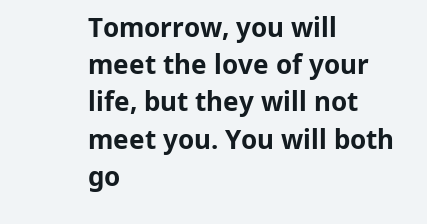Tomorrow, you will meet the love of your life, but they will not meet you. You will both go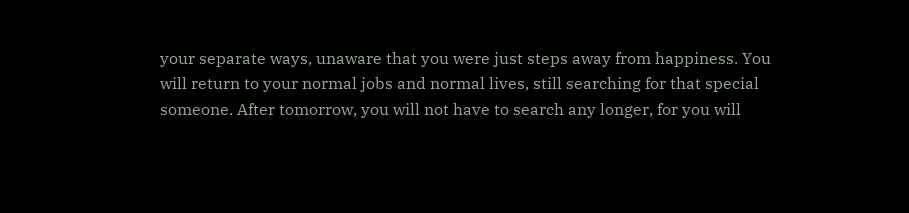your separate ways, unaware that you were just steps away from happiness. You will return to your normal jobs and normal lives, still searching for that special someone. After tomorrow, you will not have to search any longer, for you will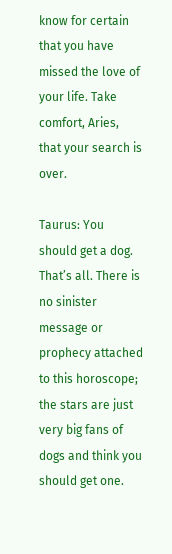know for certain that you have missed the love of your life. Take comfort, Aries, that your search is over.

Taurus: You should get a dog. That’s all. There is no sinister message or prophecy attached to this horoscope; the stars are just very big fans of dogs and think you should get one.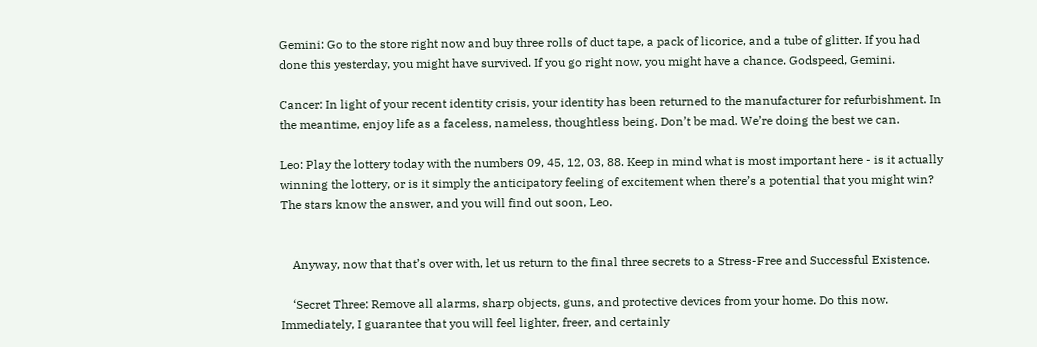Gemini: Go to the store right now and buy three rolls of duct tape, a pack of licorice, and a tube of glitter. If you had done this yesterday, you might have survived. If you go right now, you might have a chance. Godspeed, Gemini.

Cancer: In light of your recent identity crisis, your identity has been returned to the manufacturer for refurbishment. In the meantime, enjoy life as a faceless, nameless, thoughtless being. Don’t be mad. We’re doing the best we can.

Leo: Play the lottery today with the numbers 09, 45, 12, 03, 88. Keep in mind what is most important here - is it actually winning the lottery, or is it simply the anticipatory feeling of excitement when there’s a potential that you might win? The stars know the answer, and you will find out soon, Leo.


    Anyway, now that that’s over with, let us return to the final three secrets to a Stress-Free and Successful Existence.

    ‘Secret Three: Remove all alarms, sharp objects, guns, and protective devices from your home. Do this now. Immediately, I guarantee that you will feel lighter, freer, and certainly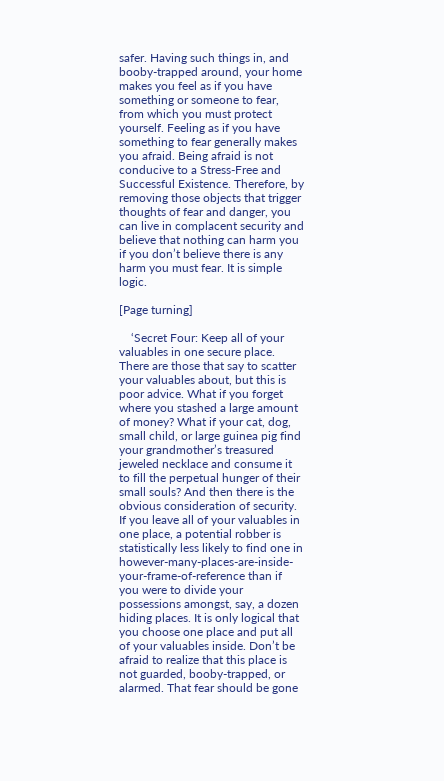safer. Having such things in, and booby-trapped around, your home makes you feel as if you have something or someone to fear, from which you must protect yourself. Feeling as if you have something to fear generally makes you afraid. Being afraid is not conducive to a Stress-Free and Successful Existence. Therefore, by removing those objects that trigger thoughts of fear and danger, you can live in complacent security and believe that nothing can harm you if you don’t believe there is any harm you must fear. It is simple logic.

[Page turning]

    ‘Secret Four: Keep all of your valuables in one secure place. There are those that say to scatter your valuables about, but this is poor advice. What if you forget where you stashed a large amount of money? What if your cat, dog, small child, or large guinea pig find your grandmother’s treasured jeweled necklace and consume it to fill the perpetual hunger of their small souls? And then there is the obvious consideration of security. If you leave all of your valuables in one place, a potential robber is statistically less likely to find one in however-many-places-are-inside-your-frame-of-reference than if you were to divide your possessions amongst, say, a dozen hiding places. It is only logical that you choose one place and put all of your valuables inside. Don’t be afraid to realize that this place is not guarded, booby-trapped, or alarmed. That fear should be gone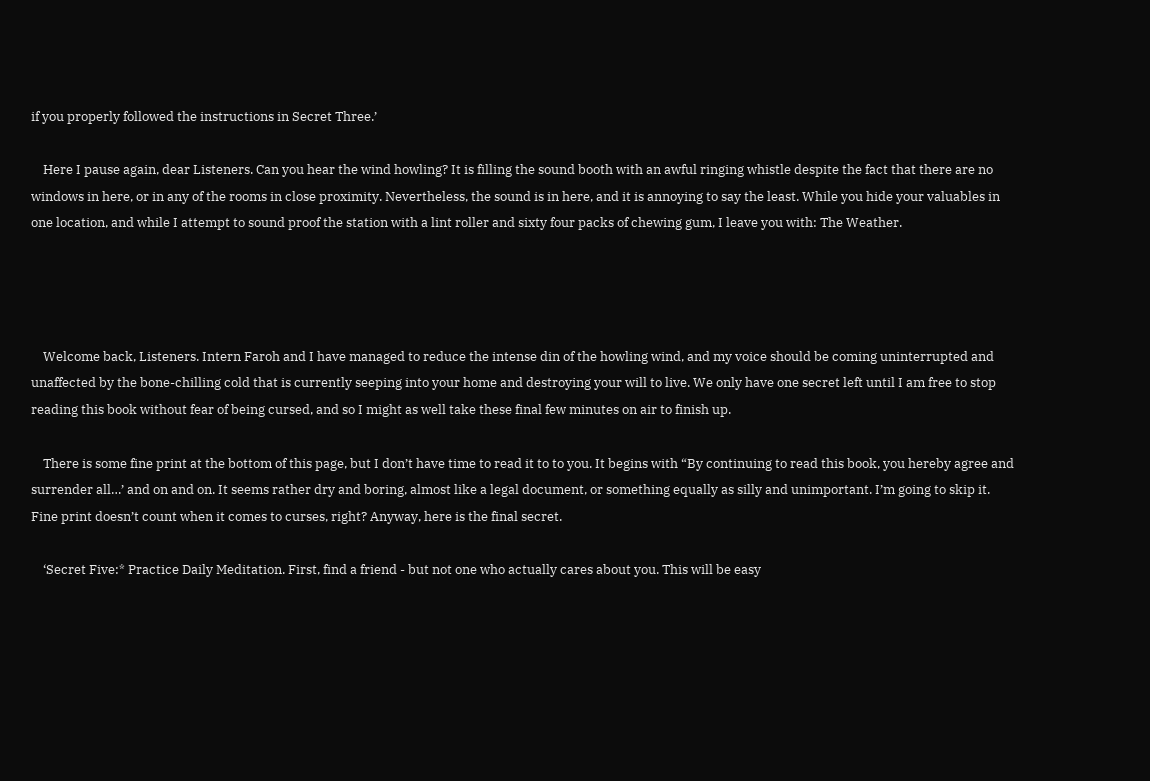if you properly followed the instructions in Secret Three.’

    Here I pause again, dear Listeners. Can you hear the wind howling? It is filling the sound booth with an awful ringing whistle despite the fact that there are no windows in here, or in any of the rooms in close proximity. Nevertheless, the sound is in here, and it is annoying to say the least. While you hide your valuables in one location, and while I attempt to sound proof the station with a lint roller and sixty four packs of chewing gum, I leave you with: The Weather.




    Welcome back, Listeners. Intern Faroh and I have managed to reduce the intense din of the howling wind, and my voice should be coming uninterrupted and unaffected by the bone-chilling cold that is currently seeping into your home and destroying your will to live. We only have one secret left until I am free to stop reading this book without fear of being cursed, and so I might as well take these final few minutes on air to finish up.

    There is some fine print at the bottom of this page, but I don’t have time to read it to to you. It begins with “By continuing to read this book, you hereby agree and surrender all…’ and on and on. It seems rather dry and boring, almost like a legal document, or something equally as silly and unimportant. I’m going to skip it. Fine print doesn’t count when it comes to curses, right? Anyway, here is the final secret.

    ‘Secret Five:* Practice Daily Meditation. First, find a friend - but not one who actually cares about you. This will be easy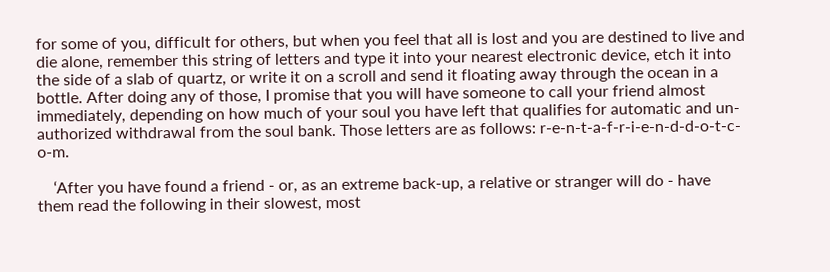for some of you, difficult for others, but when you feel that all is lost and you are destined to live and die alone, remember this string of letters and type it into your nearest electronic device, etch it into the side of a slab of quartz, or write it on a scroll and send it floating away through the ocean in a bottle. After doing any of those, I promise that you will have someone to call your friend almost immediately, depending on how much of your soul you have left that qualifies for automatic and un-authorized withdrawal from the soul bank. Those letters are as follows: r-e-n-t-a-f-r-i-e-n-d-d-o-t-c-o-m.

    ‘After you have found a friend - or, as an extreme back-up, a relative or stranger will do - have them read the following in their slowest, most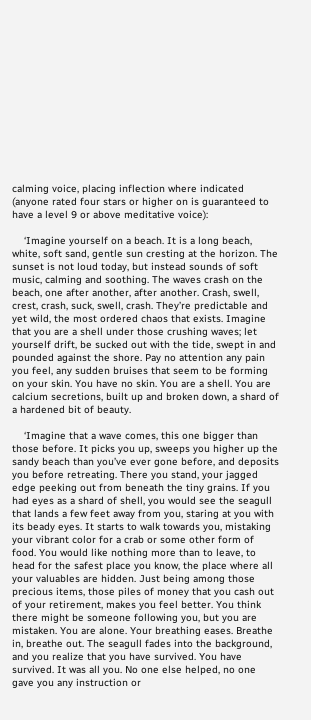calming voice, placing inflection where indicated (anyone rated four stars or higher on is guaranteed to have a level 9 or above meditative voice):

    ‘Imagine yourself on a beach. It is a long beach, white, soft sand, gentle sun cresting at the horizon. The sunset is not loud today, but instead sounds of soft music, calming and soothing. The waves crash on the beach, one after another, after another. Crash, swell, crest, crash, suck, swell, crash. They’re predictable and yet wild, the most ordered chaos that exists. Imagine that you are a shell under those crushing waves; let yourself drift, be sucked out with the tide, swept in and pounded against the shore. Pay no attention any pain you feel, any sudden bruises that seem to be forming on your skin. You have no skin. You are a shell. You are calcium secretions, built up and broken down, a shard of a hardened bit of beauty.

    ‘Imagine that a wave comes, this one bigger than those before. It picks you up, sweeps you higher up the sandy beach than you’ve ever gone before, and deposits you before retreating. There you stand, your jagged edge peeking out from beneath the tiny grains. If you had eyes as a shard of shell, you would see the seagull that lands a few feet away from you, staring at you with its beady eyes. It starts to walk towards you, mistaking your vibrant color for a crab or some other form of food. You would like nothing more than to leave, to head for the safest place you know, the place where all your valuables are hidden. Just being among those precious items, those piles of money that you cash out of your retirement, makes you feel better. You think there might be someone following you, but you are mistaken. You are alone. Your breathing eases. Breathe in, breathe out. The seagull fades into the background, and you realize that you have survived. You have survived. It was all you. No one else helped, no one gave you any instruction or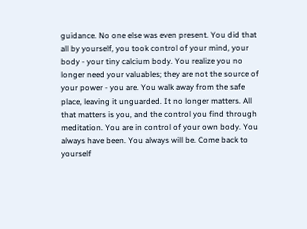guidance. No one else was even present. You did that all by yourself, you took control of your mind, your body - your tiny calcium body. You realize you no longer need your valuables; they are not the source of your power - you are. You walk away from the safe place, leaving it unguarded. It no longer matters. All that matters is you, and the control you find through meditation. You are in control of your own body. You always have been. You always will be. Come back to yourself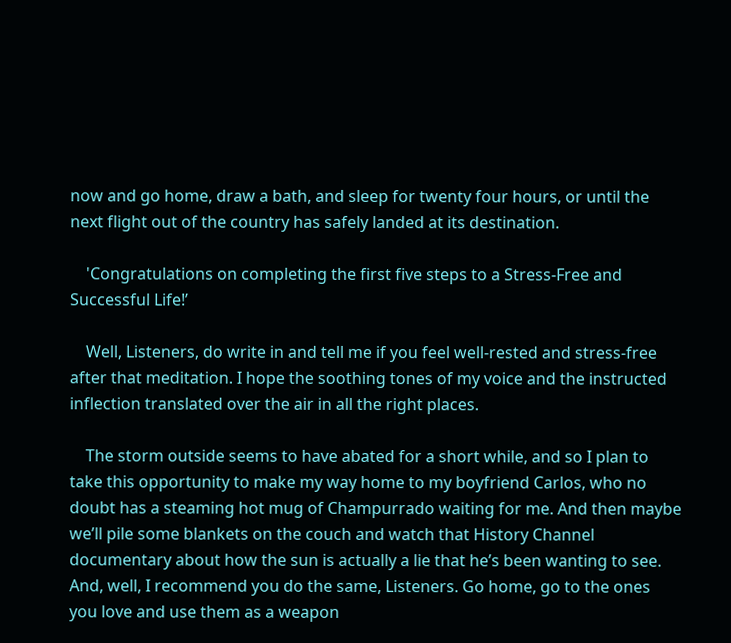now and go home, draw a bath, and sleep for twenty four hours, or until the next flight out of the country has safely landed at its destination.

    'Congratulations on completing the first five steps to a Stress-Free and Successful Life!’

    Well, Listeners, do write in and tell me if you feel well-rested and stress-free after that meditation. I hope the soothing tones of my voice and the instructed inflection translated over the air in all the right places.

    The storm outside seems to have abated for a short while, and so I plan to take this opportunity to make my way home to my boyfriend Carlos, who no doubt has a steaming hot mug of Champurrado waiting for me. And then maybe we’ll pile some blankets on the couch and watch that History Channel documentary about how the sun is actually a lie that he’s been wanting to see. And, well, I recommend you do the same, Listeners. Go home, go to the ones you love and use them as a weapon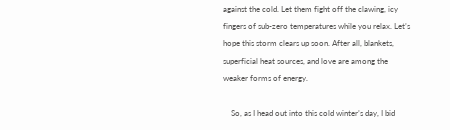against the cold. Let them fight off the clawing, icy fingers of sub-zero temperatures while you relax. Let’s hope this storm clears up soon. After all, blankets, superficial heat sources, and love are among the weaker forms of energy.

    So, as I head out into this cold winter’s day, I bid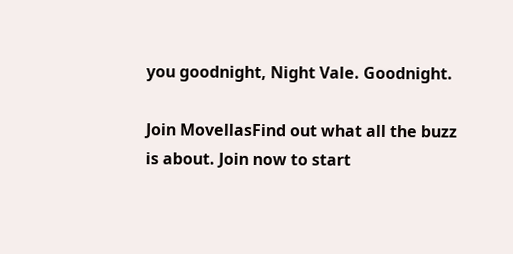you goodnight, Night Vale. Goodnight.

Join MovellasFind out what all the buzz is about. Join now to start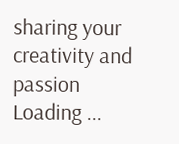sharing your creativity and passion
Loading ...